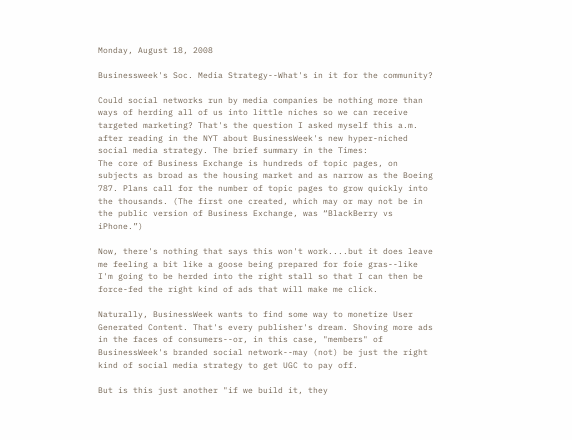Monday, August 18, 2008

Businessweek's Soc. Media Strategy--What's in it for the community?

Could social networks run by media companies be nothing more than ways of herding all of us into little niches so we can receive targeted marketing? That's the question I asked myself this a.m. after reading in the NYT about BusinessWeek's new hyper-niched social media strategy. The brief summary in the Times:
The core of Business Exchange is hundreds of topic pages, on subjects as broad as the housing market and as narrow as the Boeing 787. Plans call for the number of topic pages to grow quickly into the thousands. (The first one created, which may or may not be in the public version of Business Exchange, was “BlackBerry vs iPhone.”)

Now, there's nothing that says this won't work....but it does leave me feeling a bit like a goose being prepared for foie gras--like I'm going to be herded into the right stall so that I can then be force-fed the right kind of ads that will make me click.

Naturally, BusinessWeek wants to find some way to monetize User Generated Content. That's every publisher's dream. Shoving more ads in the faces of consumers--or, in this case, "members" of BusinessWeek's branded social network--may (not) be just the right kind of social media strategy to get UGC to pay off.

But is this just another "if we build it, they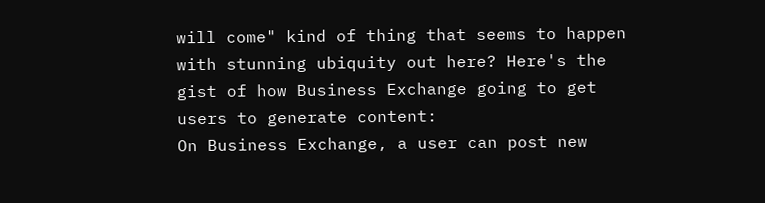will come" kind of thing that seems to happen with stunning ubiquity out here? Here's the gist of how Business Exchange going to get users to generate content:
On Business Exchange, a user can post new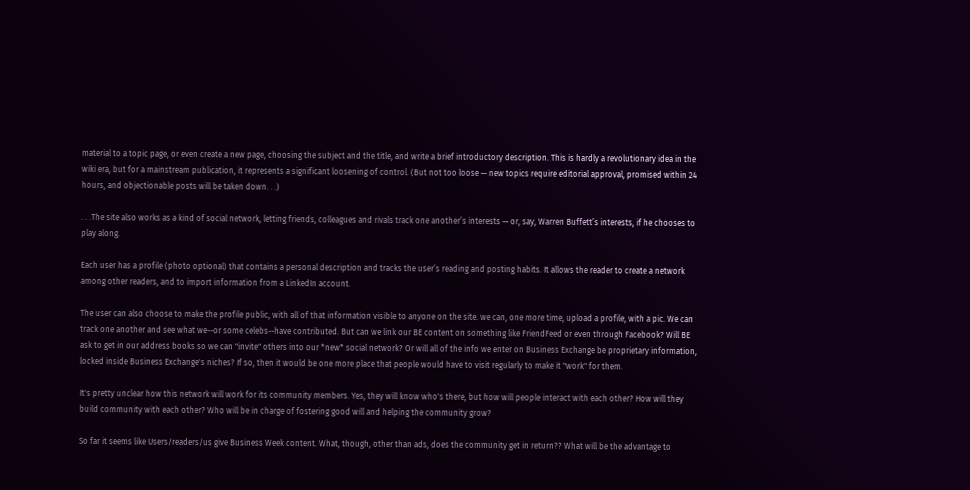material to a topic page, or even create a new page, choosing the subject and the title, and write a brief introductory description. This is hardly a revolutionary idea in the wiki era, but for a mainstream publication, it represents a significant loosening of control. (But not too loose — new topics require editorial approval, promised within 24 hours, and objectionable posts will be taken down. . .)

. . .The site also works as a kind of social network, letting friends, colleagues and rivals track one another’s interests — or, say, Warren Buffett’s interests, if he chooses to play along.

Each user has a profile (photo optional) that contains a personal description and tracks the user’s reading and posting habits. It allows the reader to create a network among other readers, and to import information from a LinkedIn account.

The user can also choose to make the profile public, with all of that information visible to anyone on the site. we can, one more time, upload a profile, with a pic. We can track one another and see what we--or some celebs--have contributed. But can we link our BE content on something like FriendFeed or even through Facebook? Will BE ask to get in our address books so we can "invite" others into our *new* social network? Or will all of the info we enter on Business Exchange be proprietary information, locked inside Business Exchange's niches? If so, then it would be one more place that people would have to visit regularly to make it "work" for them.

It's pretty unclear how this network will work for its community members. Yes, they will know who's there, but how will people interact with each other? How will they build community with each other? Who will be in charge of fostering good will and helping the community grow?

So far it seems like Users/readers/us give Business Week content. What, though, other than ads, does the community get in return?? What will be the advantage to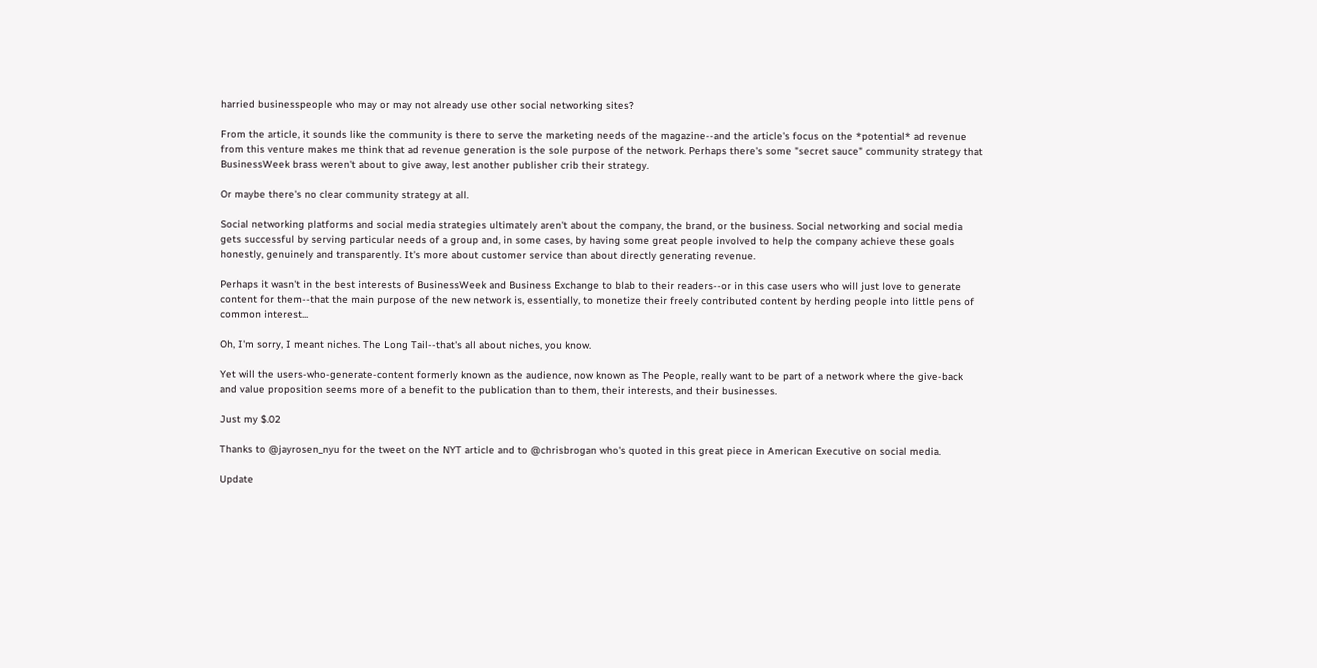harried businesspeople who may or may not already use other social networking sites?

From the article, it sounds like the community is there to serve the marketing needs of the magazine--and the article's focus on the *potential* ad revenue from this venture makes me think that ad revenue generation is the sole purpose of the network. Perhaps there's some "secret sauce" community strategy that BusinessWeek brass weren't about to give away, lest another publisher crib their strategy.

Or maybe there's no clear community strategy at all.

Social networking platforms and social media strategies ultimately aren't about the company, the brand, or the business. Social networking and social media gets successful by serving particular needs of a group and, in some cases, by having some great people involved to help the company achieve these goals honestly, genuinely and transparently. It's more about customer service than about directly generating revenue.

Perhaps it wasn't in the best interests of BusinessWeek and Business Exchange to blab to their readers--or in this case users who will just love to generate content for them--that the main purpose of the new network is, essentially, to monetize their freely contributed content by herding people into little pens of common interest...

Oh, I'm sorry, I meant niches. The Long Tail--that's all about niches, you know.

Yet will the users-who-generate-content formerly known as the audience, now known as The People, really want to be part of a network where the give-back and value proposition seems more of a benefit to the publication than to them, their interests, and their businesses.

Just my $.02

Thanks to @jayrosen_nyu for the tweet on the NYT article and to @chrisbrogan who's quoted in this great piece in American Executive on social media.

Update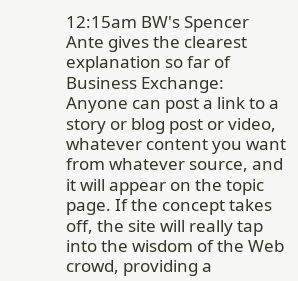12:15am BW's Spencer Ante gives the clearest explanation so far of Business Exchange:
Anyone can post a link to a story or blog post or video, whatever content you want from whatever source, and it will appear on the topic page. If the concept takes off, the site will really tap into the wisdom of the Web crowd, providing a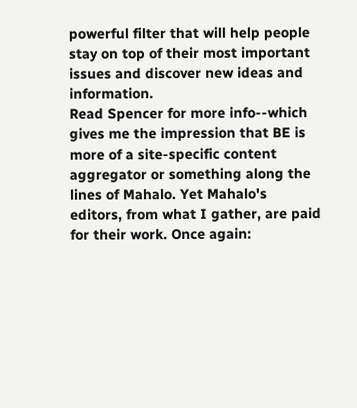powerful filter that will help people stay on top of their most important issues and discover new ideas and information.
Read Spencer for more info--which gives me the impression that BE is more of a site-specific content aggregator or something along the lines of Mahalo. Yet Mahalo's editors, from what I gather, are paid for their work. Once again: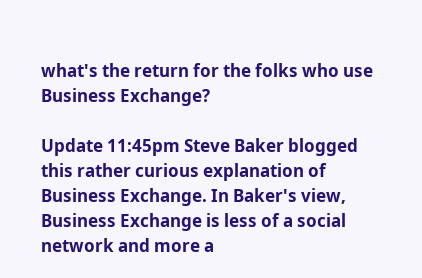what's the return for the folks who use Business Exchange?

Update 11:45pm Steve Baker blogged this rather curious explanation of Business Exchange. In Baker's view, Business Exchange is less of a social network and more a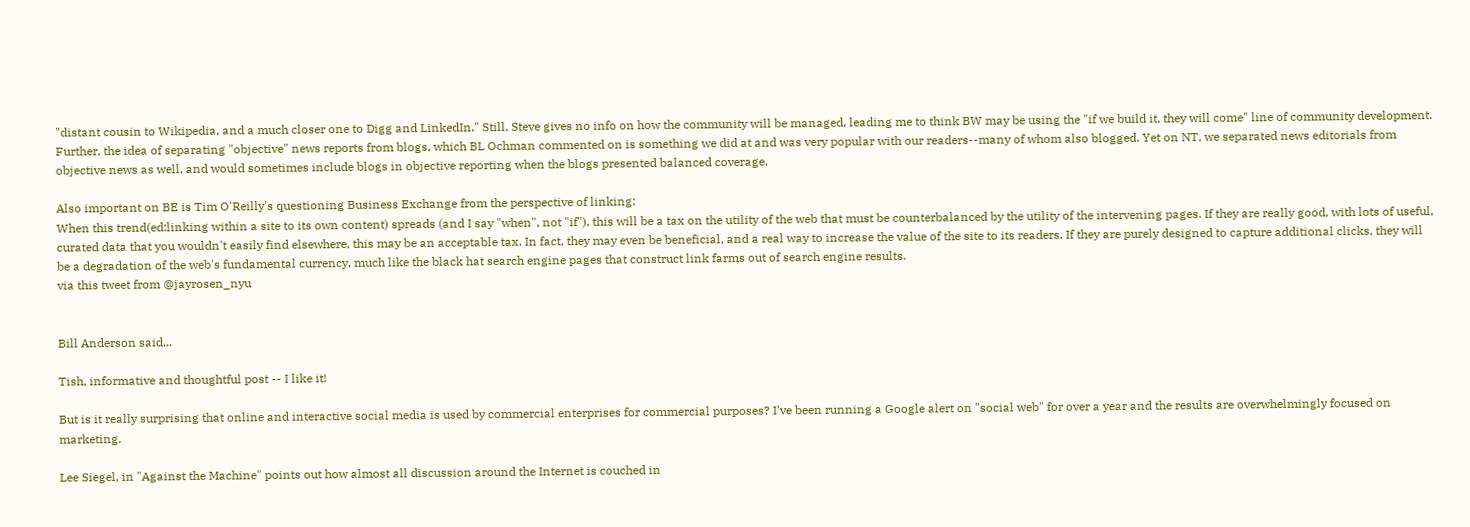"distant cousin to Wikipedia, and a much closer one to Digg and LinkedIn." Still, Steve gives no info on how the community will be managed, leading me to think BW may be using the "if we build it, they will come" line of community development. Further, the idea of separating "objective" news reports from blogs, which BL Ochman commented on is something we did at and was very popular with our readers--many of whom also blogged. Yet on NT, we separated news editorials from objective news as well, and would sometimes include blogs in objective reporting when the blogs presented balanced coverage.

Also important on BE is Tim O'Reilly's questioning Business Exchange from the perspective of linking:
When this trend(ed:linking within a site to its own content) spreads (and I say "when", not "if"), this will be a tax on the utility of the web that must be counterbalanced by the utility of the intervening pages. If they are really good, with lots of useful, curated data that you wouldn't easily find elsewhere, this may be an acceptable tax. In fact, they may even be beneficial, and a real way to increase the value of the site to its readers. If they are purely designed to capture additional clicks, they will be a degradation of the web's fundamental currency, much like the black hat search engine pages that construct link farms out of search engine results.
via this tweet from @jayrosen_nyu


Bill Anderson said...

Tish, informative and thoughtful post -- I like it!

But is it really surprising that online and interactive social media is used by commercial enterprises for commercial purposes? I've been running a Google alert on "social web" for over a year and the results are overwhelmingly focused on marketing.

Lee Siegel, in "Against the Machine" points out how almost all discussion around the Internet is couched in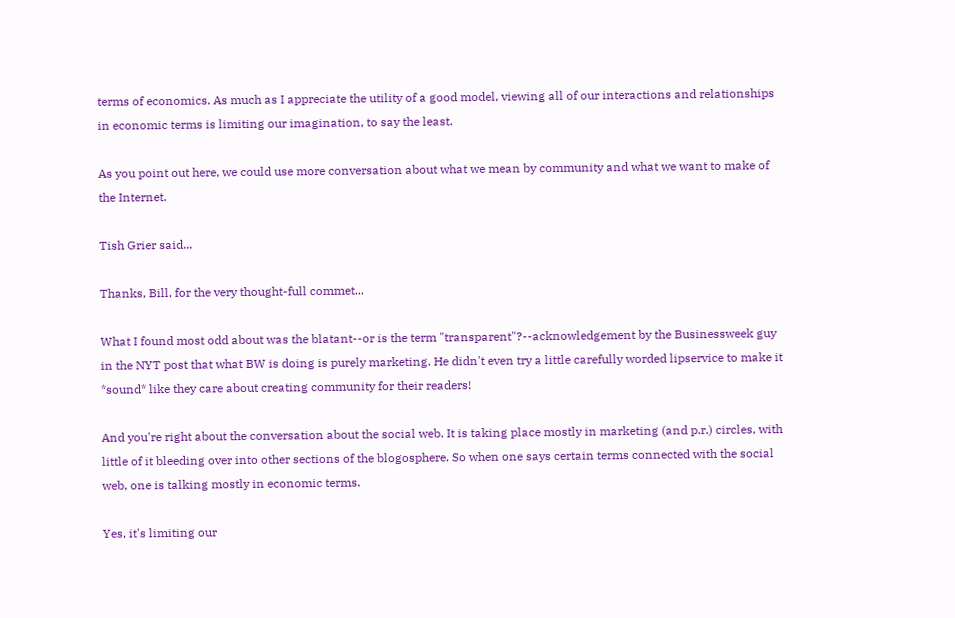terms of economics. As much as I appreciate the utility of a good model, viewing all of our interactions and relationships in economic terms is limiting our imagination, to say the least.

As you point out here, we could use more conversation about what we mean by community and what we want to make of the Internet.

Tish Grier said...

Thanks, Bill, for the very thought-full commet...

What I found most odd about was the blatant--or is the term "transparent"?--acknowledgement by the Businessweek guy in the NYT post that what BW is doing is purely marketing. He didn't even try a little carefully worded lipservice to make it *sound* like they care about creating community for their readers!

And you're right about the conversation about the social web. It is taking place mostly in marketing (and p.r.) circles, with little of it bleeding over into other sections of the blogosphere. So when one says certain terms connected with the social web, one is talking mostly in economic terms.

Yes, it's limiting our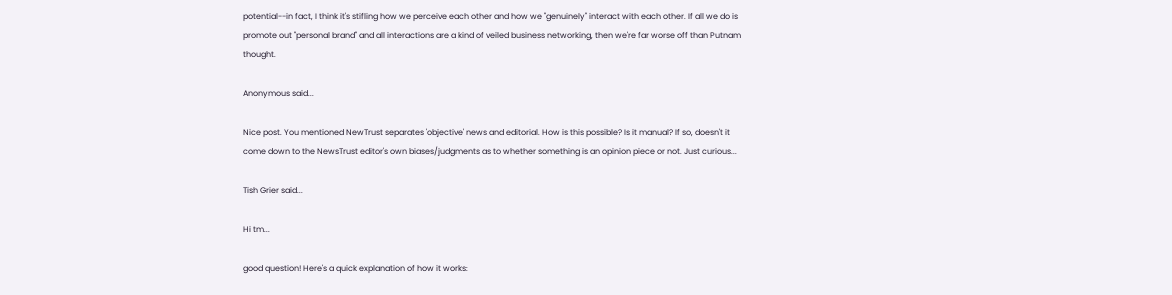potential--in fact, I think it's stifling how we perceive each other and how we "genuinely" interact with each other. If all we do is promote out "personal brand" and all interactions are a kind of veiled business networking, then we're far worse off than Putnam thought.

Anonymous said...

Nice post. You mentioned NewTrust separates 'objective' news and editorial. How is this possible? Is it manual? If so, doesn't it come down to the NewsTrust editor's own biases/judgments as to whether something is an opinion piece or not. Just curious...

Tish Grier said...

Hi tm...

good question! Here's a quick explanation of how it works: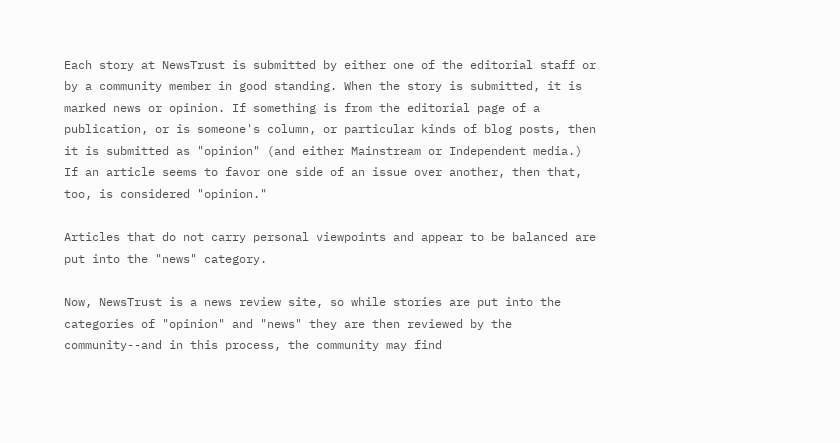Each story at NewsTrust is submitted by either one of the editorial staff or by a community member in good standing. When the story is submitted, it is marked news or opinion. If something is from the editorial page of a publication, or is someone's column, or particular kinds of blog posts, then it is submitted as "opinion" (and either Mainstream or Independent media.) If an article seems to favor one side of an issue over another, then that, too, is considered "opinion."

Articles that do not carry personal viewpoints and appear to be balanced are put into the "news" category.

Now, NewsTrust is a news review site, so while stories are put into the categories of "opinion" and "news" they are then reviewed by the community--and in this process, the community may find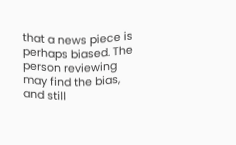that a news piece is perhaps biased. The person reviewing may find the bias, and still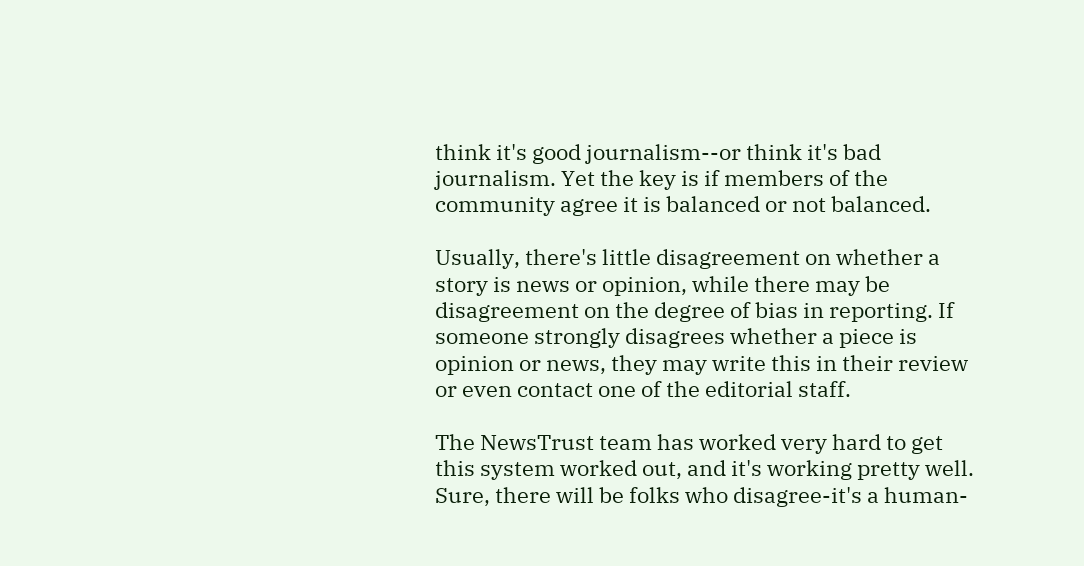think it's good journalism--or think it's bad journalism. Yet the key is if members of the community agree it is balanced or not balanced.

Usually, there's little disagreement on whether a story is news or opinion, while there may be disagreement on the degree of bias in reporting. If someone strongly disagrees whether a piece is opinion or news, they may write this in their review or even contact one of the editorial staff.

The NewsTrust team has worked very hard to get this system worked out, and it's working pretty well. Sure, there will be folks who disagree-it's a human-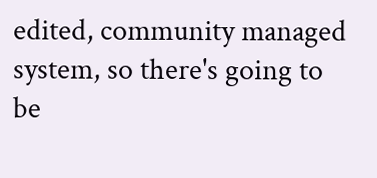edited, community managed system, so there's going to be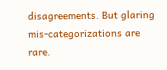disagreements. But glaring mis-categorizations are rare.